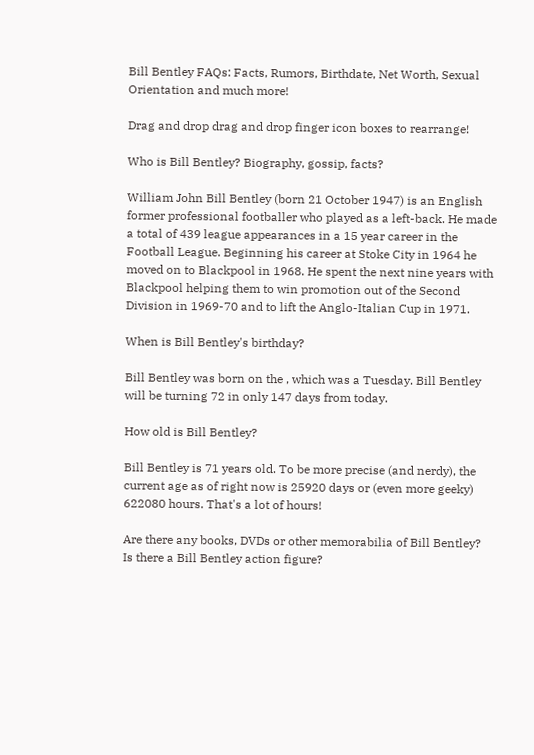Bill Bentley FAQs: Facts, Rumors, Birthdate, Net Worth, Sexual Orientation and much more!

Drag and drop drag and drop finger icon boxes to rearrange!

Who is Bill Bentley? Biography, gossip, facts?

William John Bill Bentley (born 21 October 1947) is an English former professional footballer who played as a left-back. He made a total of 439 league appearances in a 15 year career in the Football League. Beginning his career at Stoke City in 1964 he moved on to Blackpool in 1968. He spent the next nine years with Blackpool helping them to win promotion out of the Second Division in 1969-70 and to lift the Anglo-Italian Cup in 1971.

When is Bill Bentley's birthday?

Bill Bentley was born on the , which was a Tuesday. Bill Bentley will be turning 72 in only 147 days from today.

How old is Bill Bentley?

Bill Bentley is 71 years old. To be more precise (and nerdy), the current age as of right now is 25920 days or (even more geeky) 622080 hours. That's a lot of hours!

Are there any books, DVDs or other memorabilia of Bill Bentley? Is there a Bill Bentley action figure?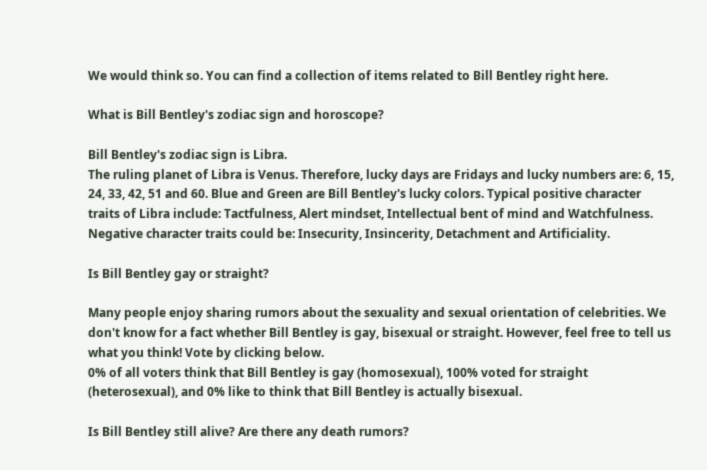We would think so. You can find a collection of items related to Bill Bentley right here.

What is Bill Bentley's zodiac sign and horoscope?

Bill Bentley's zodiac sign is Libra.
The ruling planet of Libra is Venus. Therefore, lucky days are Fridays and lucky numbers are: 6, 15, 24, 33, 42, 51 and 60. Blue and Green are Bill Bentley's lucky colors. Typical positive character traits of Libra include: Tactfulness, Alert mindset, Intellectual bent of mind and Watchfulness. Negative character traits could be: Insecurity, Insincerity, Detachment and Artificiality.

Is Bill Bentley gay or straight?

Many people enjoy sharing rumors about the sexuality and sexual orientation of celebrities. We don't know for a fact whether Bill Bentley is gay, bisexual or straight. However, feel free to tell us what you think! Vote by clicking below.
0% of all voters think that Bill Bentley is gay (homosexual), 100% voted for straight (heterosexual), and 0% like to think that Bill Bentley is actually bisexual.

Is Bill Bentley still alive? Are there any death rumors?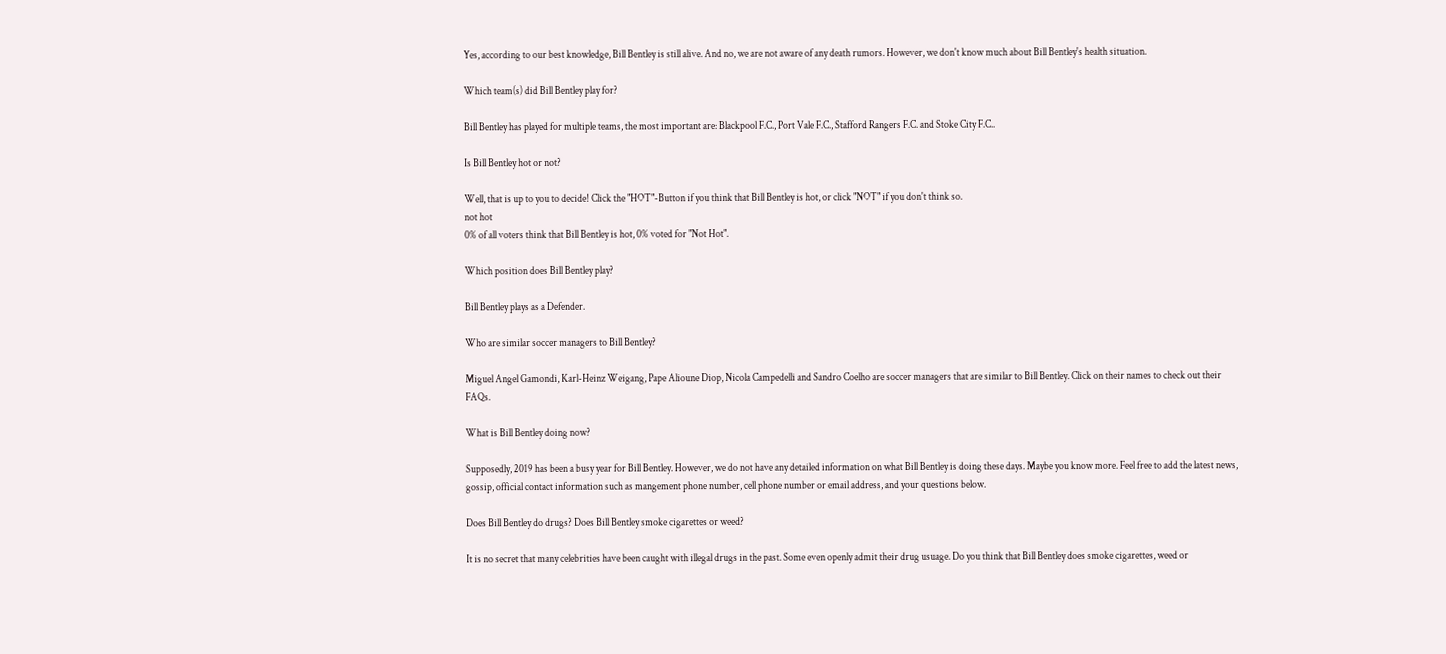Yes, according to our best knowledge, Bill Bentley is still alive. And no, we are not aware of any death rumors. However, we don't know much about Bill Bentley's health situation.

Which team(s) did Bill Bentley play for?

Bill Bentley has played for multiple teams, the most important are: Blackpool F.C., Port Vale F.C., Stafford Rangers F.C. and Stoke City F.C..

Is Bill Bentley hot or not?

Well, that is up to you to decide! Click the "HOT"-Button if you think that Bill Bentley is hot, or click "NOT" if you don't think so.
not hot
0% of all voters think that Bill Bentley is hot, 0% voted for "Not Hot".

Which position does Bill Bentley play?

Bill Bentley plays as a Defender.

Who are similar soccer managers to Bill Bentley?

Miguel Angel Gamondi, Karl-Heinz Weigang, Pape Alioune Diop, Nicola Campedelli and Sandro Coelho are soccer managers that are similar to Bill Bentley. Click on their names to check out their FAQs.

What is Bill Bentley doing now?

Supposedly, 2019 has been a busy year for Bill Bentley. However, we do not have any detailed information on what Bill Bentley is doing these days. Maybe you know more. Feel free to add the latest news, gossip, official contact information such as mangement phone number, cell phone number or email address, and your questions below.

Does Bill Bentley do drugs? Does Bill Bentley smoke cigarettes or weed?

It is no secret that many celebrities have been caught with illegal drugs in the past. Some even openly admit their drug usuage. Do you think that Bill Bentley does smoke cigarettes, weed or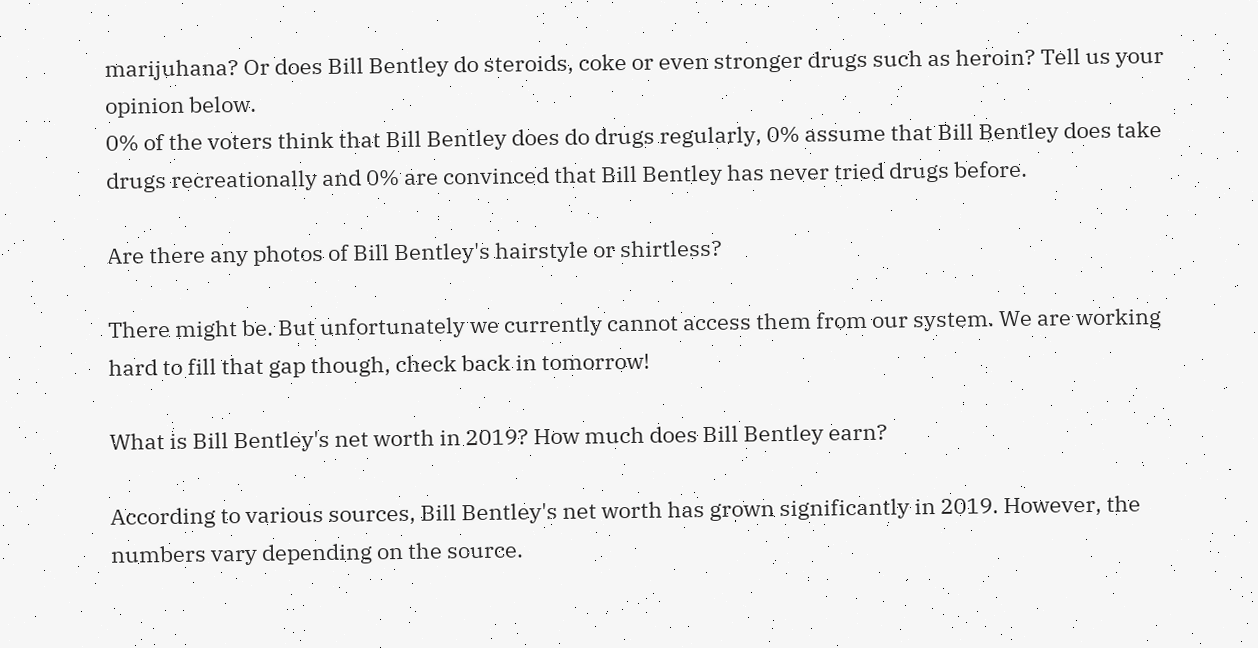marijuhana? Or does Bill Bentley do steroids, coke or even stronger drugs such as heroin? Tell us your opinion below.
0% of the voters think that Bill Bentley does do drugs regularly, 0% assume that Bill Bentley does take drugs recreationally and 0% are convinced that Bill Bentley has never tried drugs before.

Are there any photos of Bill Bentley's hairstyle or shirtless?

There might be. But unfortunately we currently cannot access them from our system. We are working hard to fill that gap though, check back in tomorrow!

What is Bill Bentley's net worth in 2019? How much does Bill Bentley earn?

According to various sources, Bill Bentley's net worth has grown significantly in 2019. However, the numbers vary depending on the source.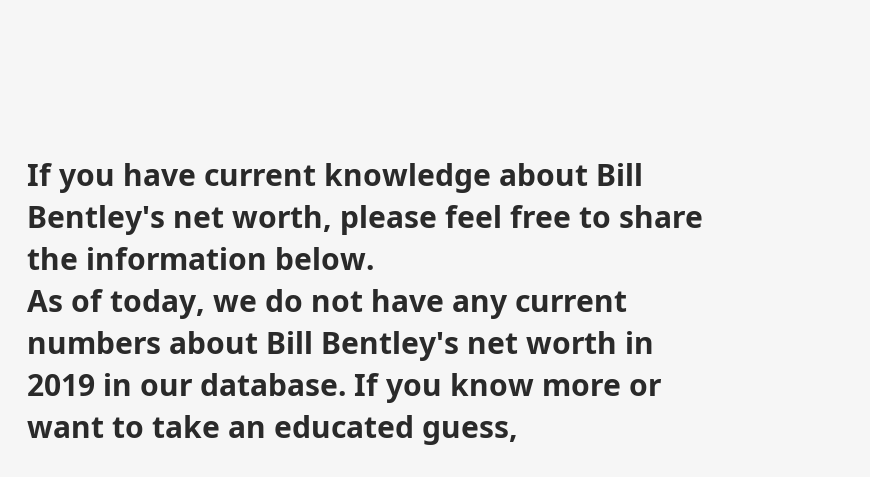If you have current knowledge about Bill Bentley's net worth, please feel free to share the information below.
As of today, we do not have any current numbers about Bill Bentley's net worth in 2019 in our database. If you know more or want to take an educated guess,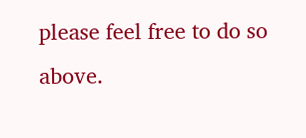please feel free to do so above.